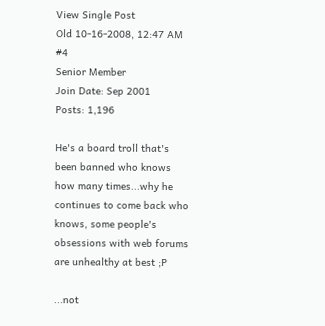View Single Post
Old 10-16-2008, 12:47 AM   #4
Senior Member
Join Date: Sep 2001
Posts: 1,196

He's a board troll that's been banned who knows how many times...why he continues to come back who knows, some people's obsessions with web forums are unhealthy at best ;P

...not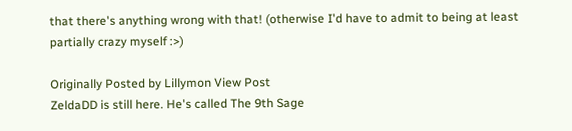that there's anything wrong with that! (otherwise I'd have to admit to being at least partially crazy myself :>)

Originally Posted by Lillymon View Post
ZeldaDD is still here. He's called The 9th Sage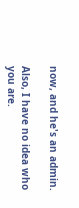now, and he's an admin.

Also, I have no idea who you are.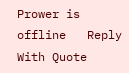Prower is offline   Reply With Quote